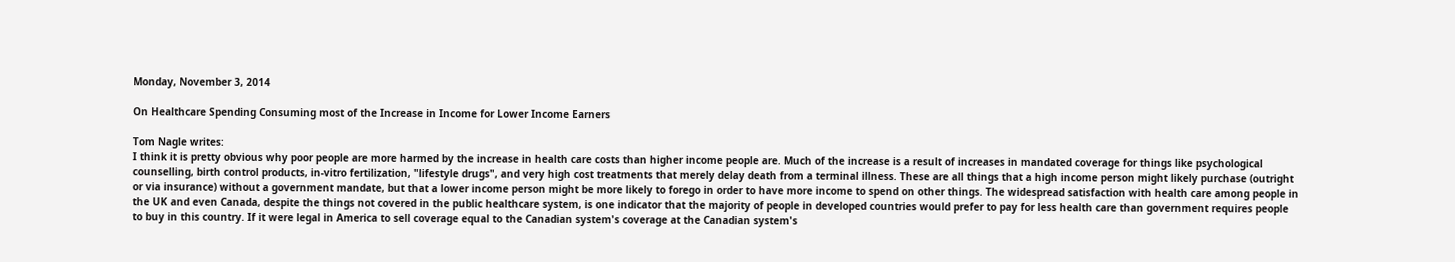Monday, November 3, 2014

On Healthcare Spending Consuming most of the Increase in Income for Lower Income Earners

Tom Nagle writes:
I think it is pretty obvious why poor people are more harmed by the increase in health care costs than higher income people are. Much of the increase is a result of increases in mandated coverage for things like psychological counselling, birth control products, in-vitro fertilization, "lifestyle drugs", and very high cost treatments that merely delay death from a terminal illness. These are all things that a high income person might likely purchase (outright or via insurance) without a government mandate, but that a lower income person might be more likely to forego in order to have more income to spend on other things. The widespread satisfaction with health care among people in the UK and even Canada, despite the things not covered in the public healthcare system, is one indicator that the majority of people in developed countries would prefer to pay for less health care than government requires people to buy in this country. If it were legal in America to sell coverage equal to the Canadian system's coverage at the Canadian system's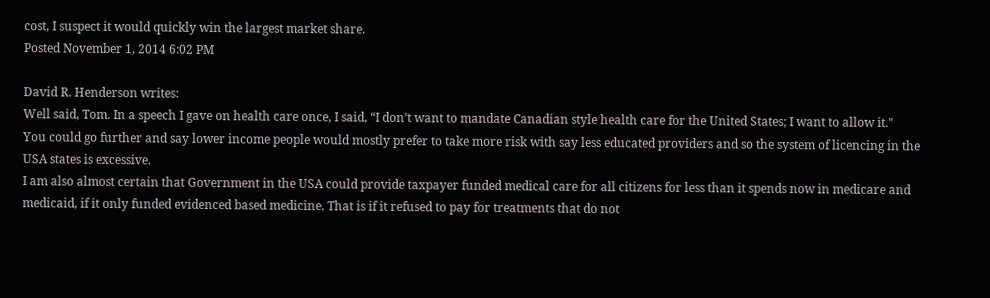cost, I suspect it would quickly win the largest market share.
Posted November 1, 2014 6:02 PM

David R. Henderson writes:
Well said, Tom. In a speech I gave on health care once, I said, “I don’t want to mandate Canadian style health care for the United States; I want to allow it."
You could go further and say lower income people would mostly prefer to take more risk with say less educated providers and so the system of licencing in the USA states is excessive.
I am also almost certain that Government in the USA could provide taxpayer funded medical care for all citizens for less than it spends now in medicare and medicaid, if it only funded evidenced based medicine. That is if it refused to pay for treatments that do not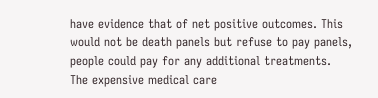have evidence that of net positive outcomes. This would not be death panels but refuse to pay panels, people could pay for any additional treatments.
The expensive medical care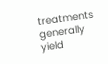treatments generally yield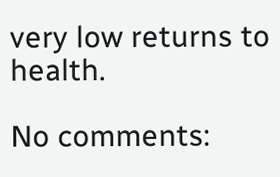very low returns to health.

No comments: